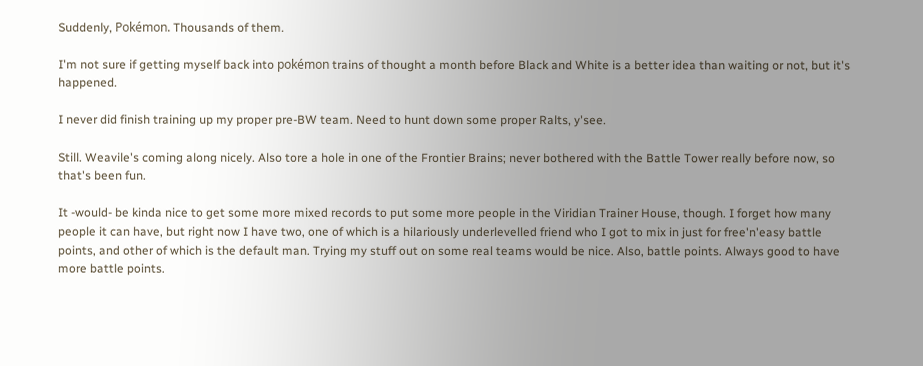Suddenly, Pokémon. Thousands of them.

I'm not sure if getting myself back into pokémon trains of thought a month before Black and White is a better idea than waiting or not, but it's happened.

I never did finish training up my proper pre-BW team. Need to hunt down some proper Ralts, y'see.

Still. Weavile's coming along nicely. Also tore a hole in one of the Frontier Brains; never bothered with the Battle Tower really before now, so that's been fun.

It -would- be kinda nice to get some more mixed records to put some more people in the Viridian Trainer House, though. I forget how many people it can have, but right now I have two, one of which is a hilariously underlevelled friend who I got to mix in just for free'n'easy battle points, and other of which is the default man. Trying my stuff out on some real teams would be nice. Also, battle points. Always good to have more battle points.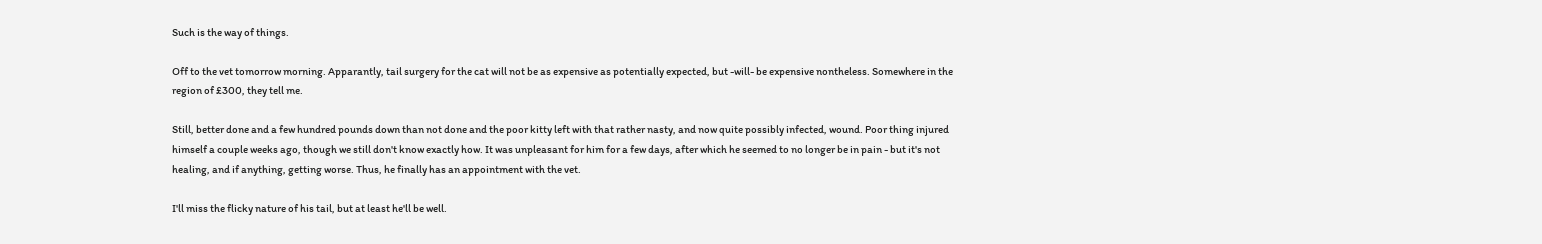Such is the way of things.

Off to the vet tomorrow morning. Apparantly, tail surgery for the cat will not be as expensive as potentially expected, but -will- be expensive nontheless. Somewhere in the region of £300, they tell me.

Still, better done and a few hundred pounds down than not done and the poor kitty left with that rather nasty, and now quite possibly infected, wound. Poor thing injured himself a couple weeks ago, though we still don't know exactly how. It was unpleasant for him for a few days, after which he seemed to no longer be in pain - but it's not healing, and if anything, getting worse. Thus, he finally has an appointment with the vet.

I'll miss the flicky nature of his tail, but at least he'll be well.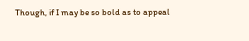Though, if I may be so bold as to appeal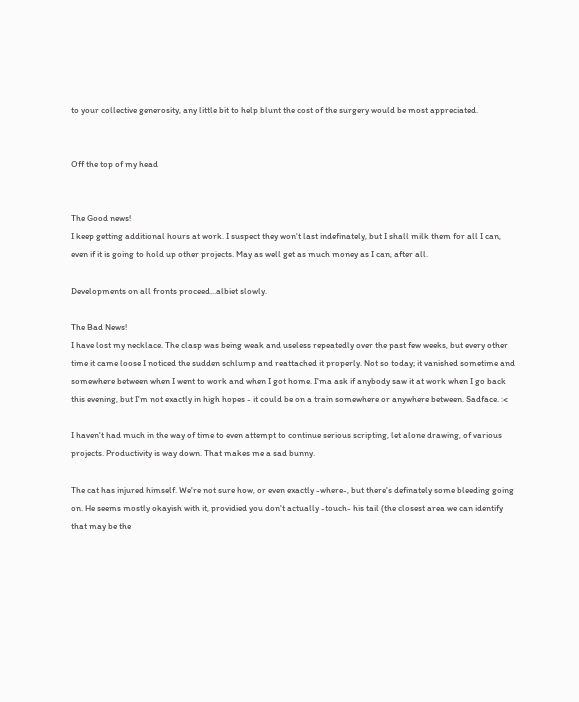to your collective generosity, any little bit to help blunt the cost of the surgery would be most appreciated.


Off the top of my head


The Good news!
I keep getting additional hours at work. I suspect they won't last indefinately, but I shall milk them for all I can, even if it is going to hold up other projects. May as well get as much money as I can, after all.

Developments on all fronts proceed...albiet slowly.

The Bad News!
I have lost my necklace. The clasp was being weak and useless repeatedly over the past few weeks, but every other time it came loose I noticed the sudden schlump and reattached it properly. Not so today; it vanished sometime and somewhere between when I went to work and when I got home. I'ma ask if anybody saw it at work when I go back this evening, but I'm not exactly in high hopes - it could be on a train somewhere or anywhere between. Sadface. :<

I haven't had much in the way of time to even attempt to continue serious scripting, let alone drawing, of various projects. Productivity is way down. That makes me a sad bunny.

The cat has injured himself. We're not sure how, or even exactly -where-, but there's definately some bleeding going on. He seems mostly okayish with it, providied you don't actually -touch- his tail (the closest area we can identify that may be the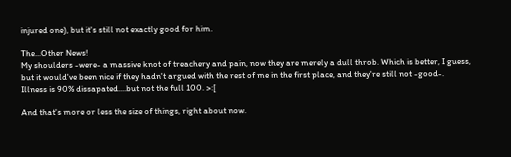injured one), but it's still not exactly good for him.

The...Other News!
My shoulders -were- a massive knot of treachery and pain, now they are merely a dull throb. Which is better, I guess, but it would've been nice if they hadn't argued with the rest of me in the first place, and they're still not -good-.
Illness is 90% dissapated....but not the full 100. >:[

And that's more or less the size of things, right about now.